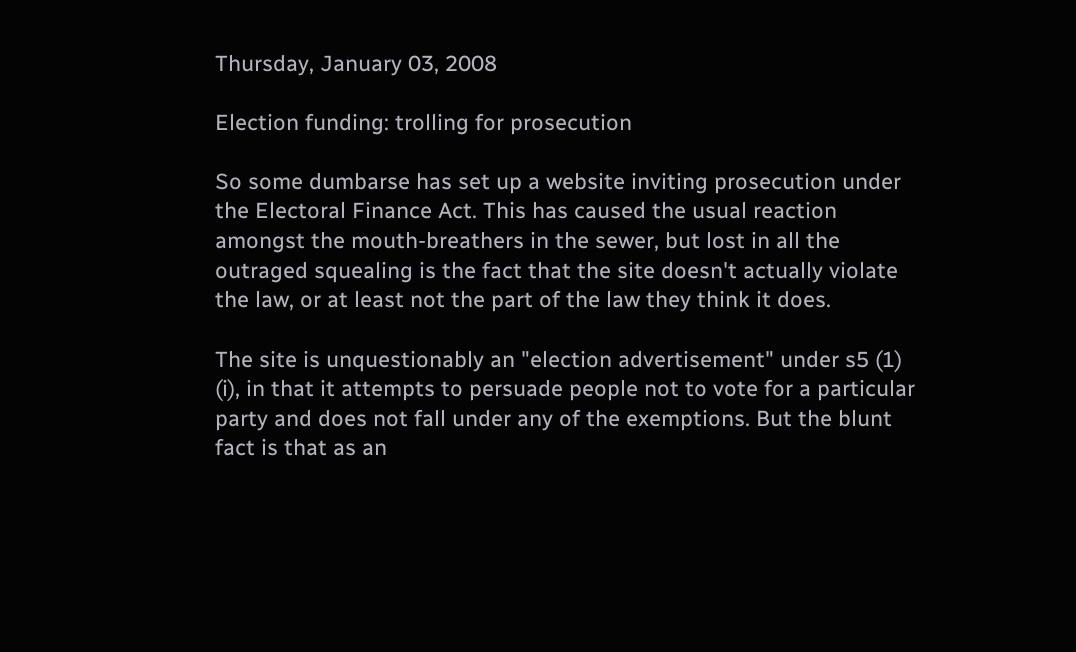Thursday, January 03, 2008

Election funding: trolling for prosecution

So some dumbarse has set up a website inviting prosecution under the Electoral Finance Act. This has caused the usual reaction amongst the mouth-breathers in the sewer, but lost in all the outraged squealing is the fact that the site doesn't actually violate the law, or at least not the part of the law they think it does.

The site is unquestionably an "election advertisement" under s5 (1) (i), in that it attempts to persuade people not to vote for a particular party and does not fall under any of the exemptions. But the blunt fact is that as an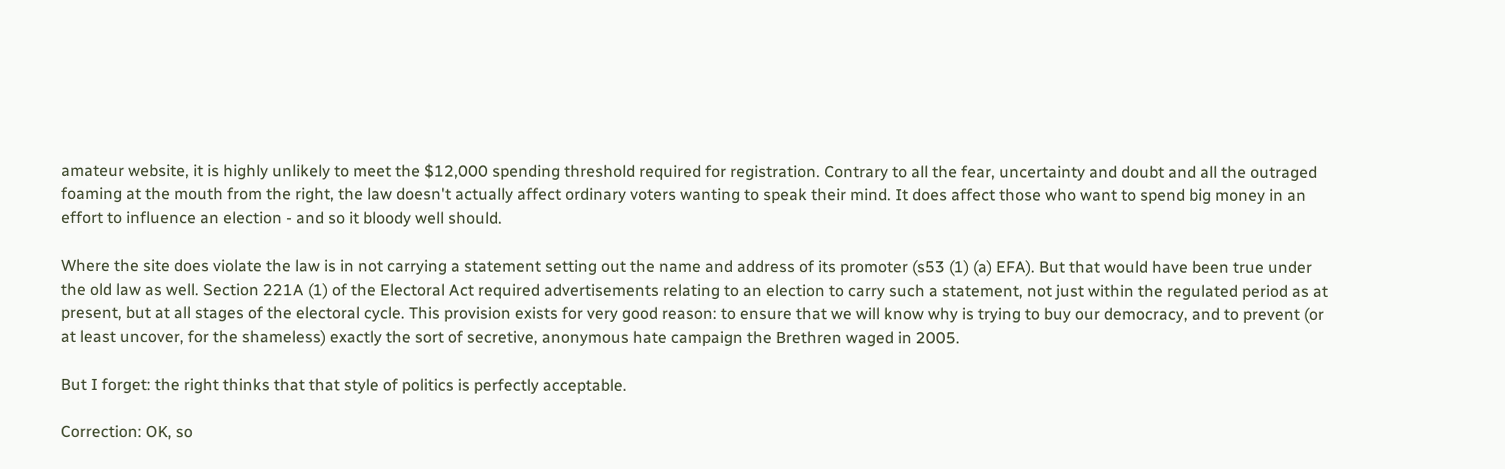amateur website, it is highly unlikely to meet the $12,000 spending threshold required for registration. Contrary to all the fear, uncertainty and doubt and all the outraged foaming at the mouth from the right, the law doesn't actually affect ordinary voters wanting to speak their mind. It does affect those who want to spend big money in an effort to influence an election - and so it bloody well should.

Where the site does violate the law is in not carrying a statement setting out the name and address of its promoter (s53 (1) (a) EFA). But that would have been true under the old law as well. Section 221A (1) of the Electoral Act required advertisements relating to an election to carry such a statement, not just within the regulated period as at present, but at all stages of the electoral cycle. This provision exists for very good reason: to ensure that we will know why is trying to buy our democracy, and to prevent (or at least uncover, for the shameless) exactly the sort of secretive, anonymous hate campaign the Brethren waged in 2005.

But I forget: the right thinks that that style of politics is perfectly acceptable.

Correction: OK, so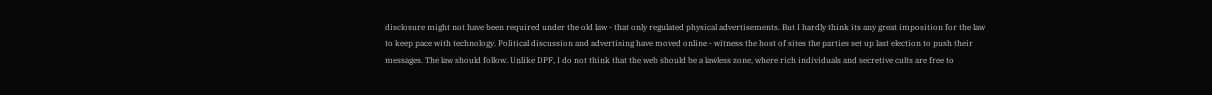disclosure might not have been required under the old law - that only regulated physical advertisements. But I hardly think its any great imposition for the law to keep pace with technology. Political discussion and advertising have moved online - witness the host of sites the parties set up last election to push their messages. The law should follow. Unlike DPF, I do not think that the web should be a lawless zone, where rich individuals and secretive cults are free to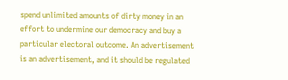spend unlimited amounts of dirty money in an effort to undermine our democracy and buy a particular electoral outcome. An advertisement is an advertisement, and it should be regulated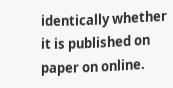identically whether it is published on paper on online.